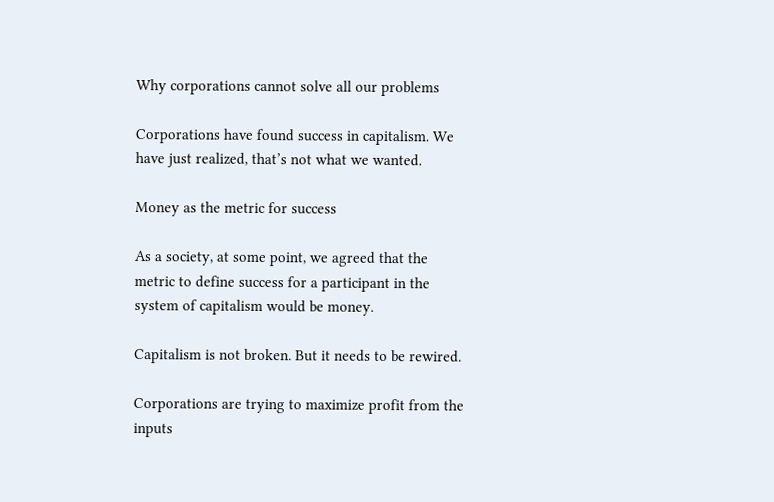Why corporations cannot solve all our problems

Corporations have found success in capitalism. We have just realized, that’s not what we wanted.

Money as the metric for success

As a society, at some point, we agreed that the metric to define success for a participant in the system of capitalism would be money.

Capitalism is not broken. But it needs to be rewired.

Corporations are trying to maximize profit from the inputs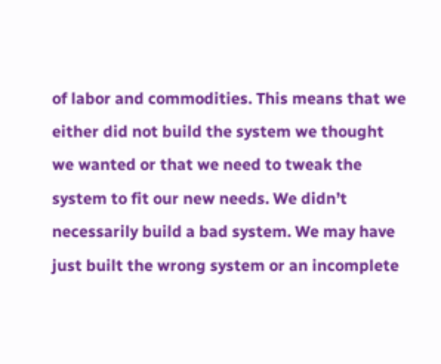of labor and commodities. This means that we either did not build the system we thought we wanted or that we need to tweak the system to fit our new needs. We didn’t necessarily build a bad system. We may have just built the wrong system or an incomplete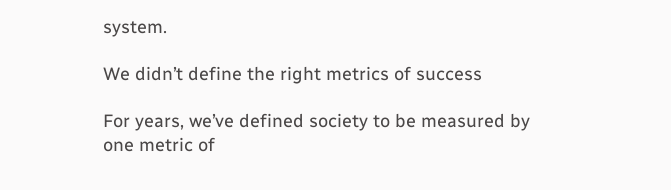system.

We didn’t define the right metrics of success

For years, we’ve defined society to be measured by one metric of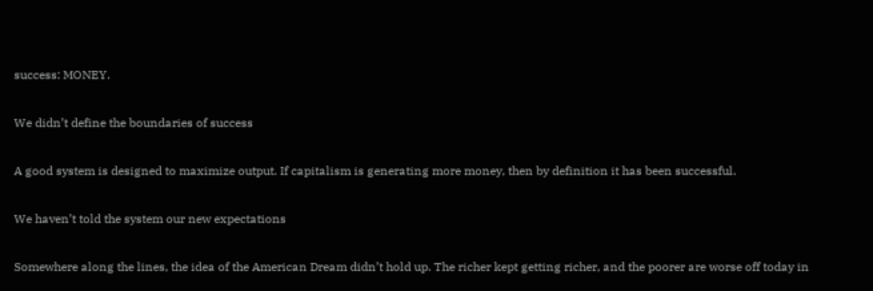success: MONEY.

We didn’t define the boundaries of success

A good system is designed to maximize output. If capitalism is generating more money, then by definition it has been successful.

We haven’t told the system our new expectations

Somewhere along the lines, the idea of the American Dream didn’t hold up. The richer kept getting richer, and the poorer are worse off today in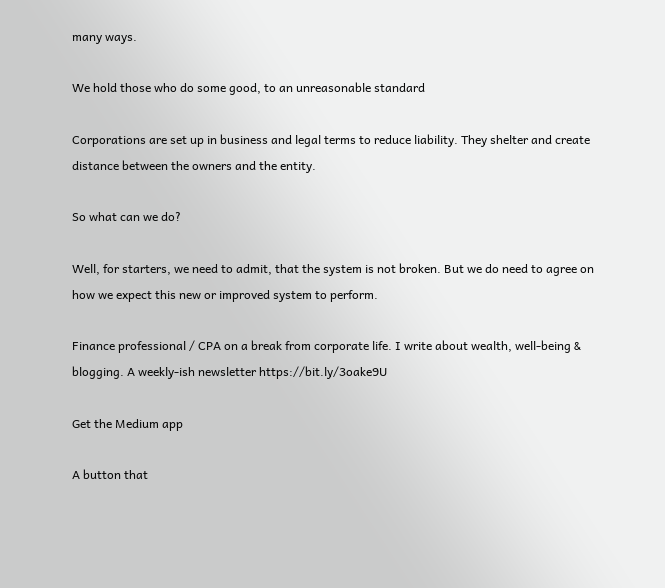many ways.

We hold those who do some good, to an unreasonable standard

Corporations are set up in business and legal terms to reduce liability. They shelter and create distance between the owners and the entity.

So what can we do?

Well, for starters, we need to admit, that the system is not broken. But we do need to agree on how we expect this new or improved system to perform.

Finance professional / CPA on a break from corporate life. I write about wealth, well-being & blogging. A weekly-ish newsletter https://bit.ly/3oake9U

Get the Medium app

A button that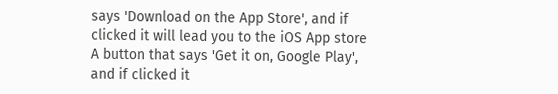says 'Download on the App Store', and if clicked it will lead you to the iOS App store
A button that says 'Get it on, Google Play', and if clicked it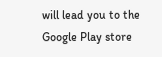will lead you to the Google Play store